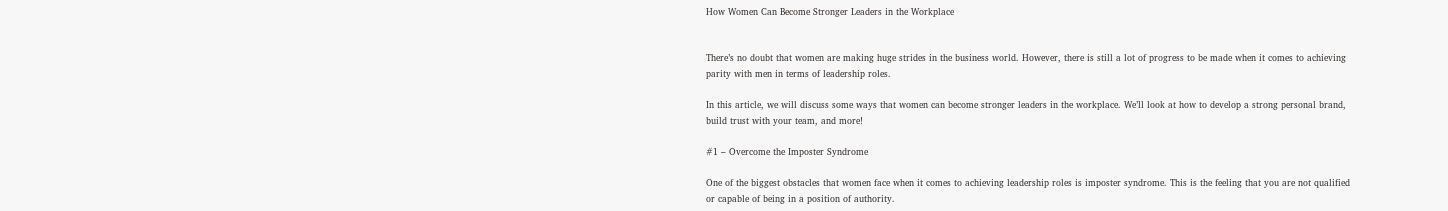How Women Can Become Stronger Leaders in the Workplace


There’s no doubt that women are making huge strides in the business world. However, there is still a lot of progress to be made when it comes to achieving parity with men in terms of leadership roles.

In this article, we will discuss some ways that women can become stronger leaders in the workplace. We’ll look at how to develop a strong personal brand, build trust with your team, and more!

#1 – Overcome the Imposter Syndrome

One of the biggest obstacles that women face when it comes to achieving leadership roles is imposter syndrome. This is the feeling that you are not qualified or capable of being in a position of authority.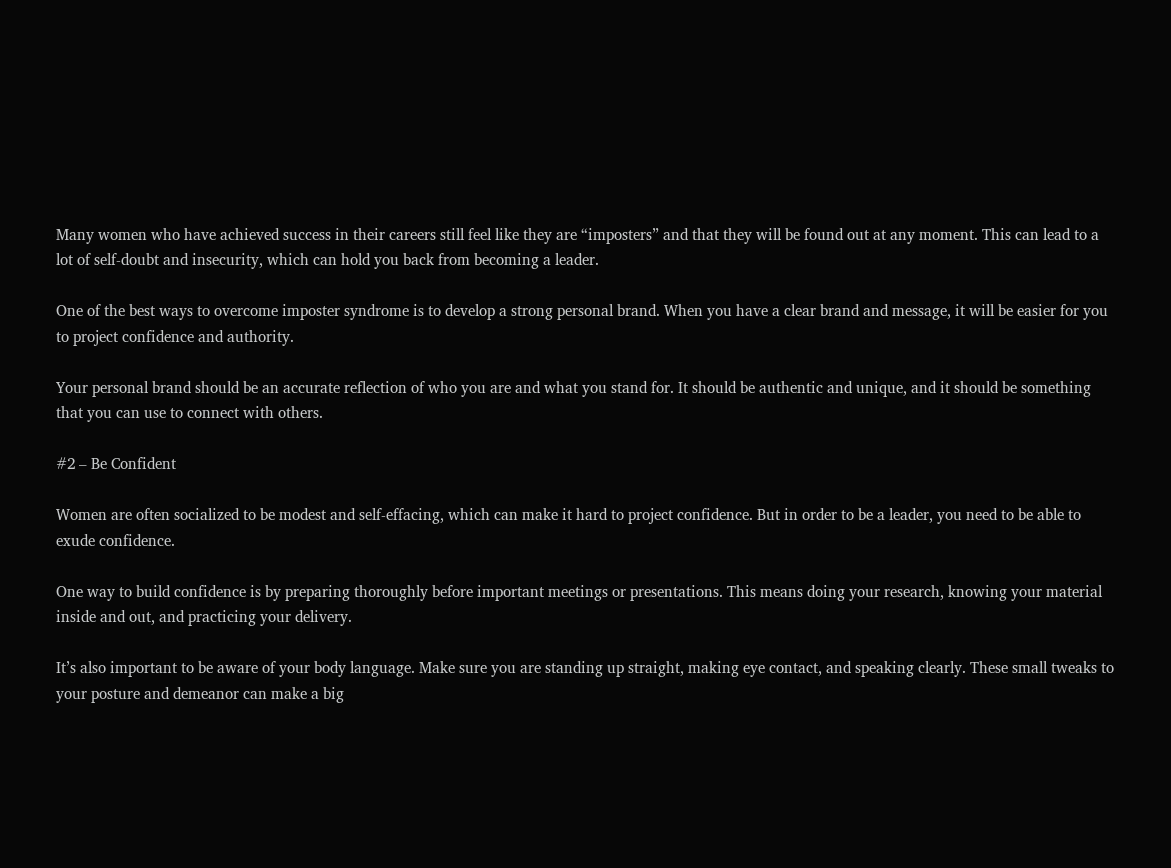Many women who have achieved success in their careers still feel like they are “imposters” and that they will be found out at any moment. This can lead to a lot of self-doubt and insecurity, which can hold you back from becoming a leader.

One of the best ways to overcome imposter syndrome is to develop a strong personal brand. When you have a clear brand and message, it will be easier for you to project confidence and authority.

Your personal brand should be an accurate reflection of who you are and what you stand for. It should be authentic and unique, and it should be something that you can use to connect with others.

#2 – Be Confident

Women are often socialized to be modest and self-effacing, which can make it hard to project confidence. But in order to be a leader, you need to be able to exude confidence.

One way to build confidence is by preparing thoroughly before important meetings or presentations. This means doing your research, knowing your material inside and out, and practicing your delivery.

It’s also important to be aware of your body language. Make sure you are standing up straight, making eye contact, and speaking clearly. These small tweaks to your posture and demeanor can make a big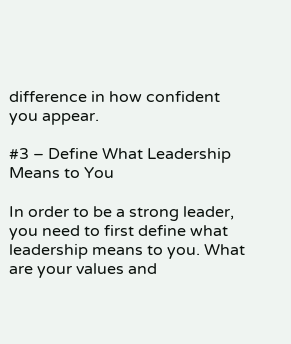difference in how confident you appear.

#3 – Define What Leadership Means to You

In order to be a strong leader, you need to first define what leadership means to you. What are your values and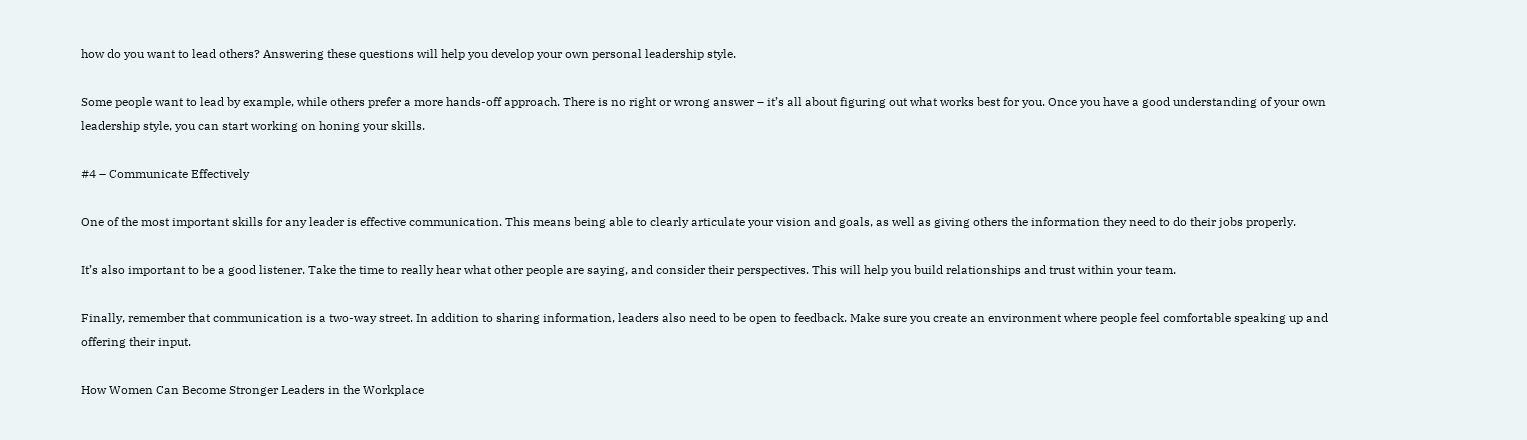how do you want to lead others? Answering these questions will help you develop your own personal leadership style.

Some people want to lead by example, while others prefer a more hands-off approach. There is no right or wrong answer – it’s all about figuring out what works best for you. Once you have a good understanding of your own leadership style, you can start working on honing your skills.

#4 – Communicate Effectively

One of the most important skills for any leader is effective communication. This means being able to clearly articulate your vision and goals, as well as giving others the information they need to do their jobs properly.

It’s also important to be a good listener. Take the time to really hear what other people are saying, and consider their perspectives. This will help you build relationships and trust within your team.

Finally, remember that communication is a two-way street. In addition to sharing information, leaders also need to be open to feedback. Make sure you create an environment where people feel comfortable speaking up and offering their input.

How Women Can Become Stronger Leaders in the Workplace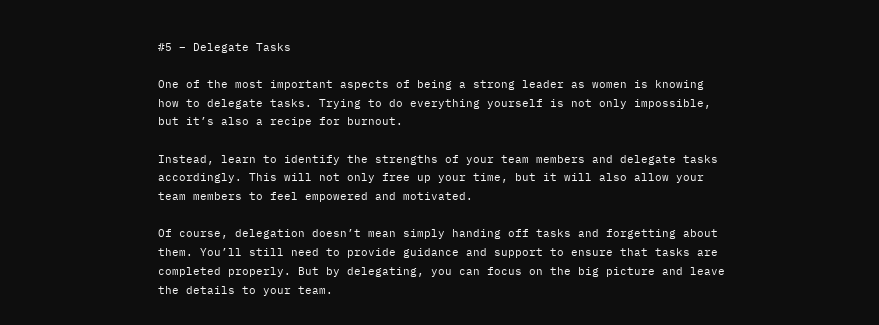#5 – Delegate Tasks

One of the most important aspects of being a strong leader as women is knowing how to delegate tasks. Trying to do everything yourself is not only impossible, but it’s also a recipe for burnout.

Instead, learn to identify the strengths of your team members and delegate tasks accordingly. This will not only free up your time, but it will also allow your team members to feel empowered and motivated.

Of course, delegation doesn’t mean simply handing off tasks and forgetting about them. You’ll still need to provide guidance and support to ensure that tasks are completed properly. But by delegating, you can focus on the big picture and leave the details to your team.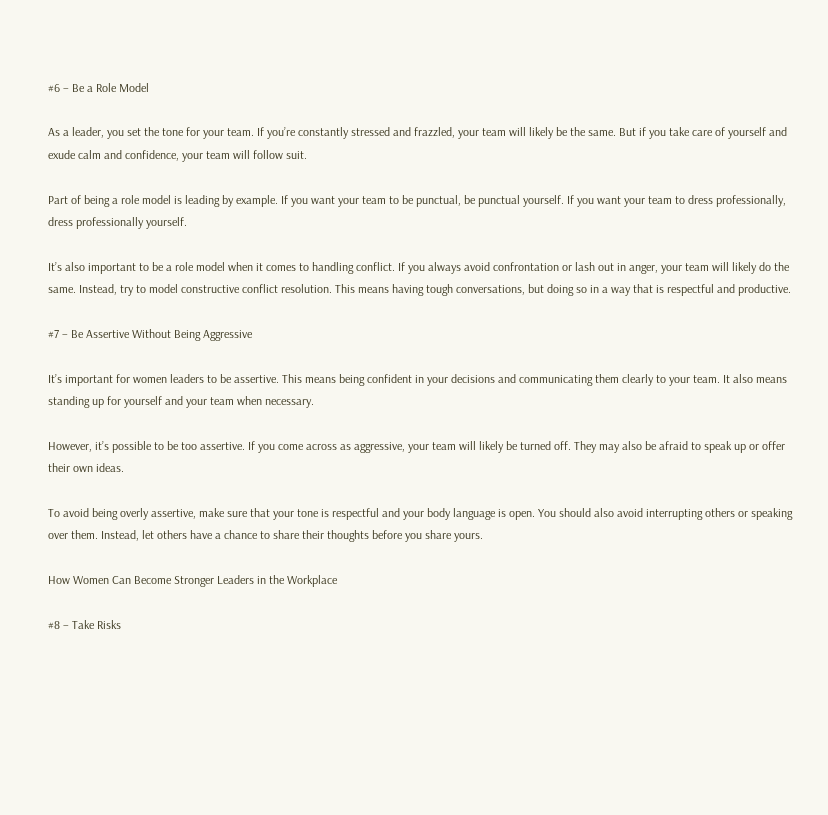#6 – Be a Role Model

As a leader, you set the tone for your team. If you’re constantly stressed and frazzled, your team will likely be the same. But if you take care of yourself and exude calm and confidence, your team will follow suit.

Part of being a role model is leading by example. If you want your team to be punctual, be punctual yourself. If you want your team to dress professionally, dress professionally yourself.

It’s also important to be a role model when it comes to handling conflict. If you always avoid confrontation or lash out in anger, your team will likely do the same. Instead, try to model constructive conflict resolution. This means having tough conversations, but doing so in a way that is respectful and productive.

#7 – Be Assertive Without Being Aggressive

It’s important for women leaders to be assertive. This means being confident in your decisions and communicating them clearly to your team. It also means standing up for yourself and your team when necessary.

However, it’s possible to be too assertive. If you come across as aggressive, your team will likely be turned off. They may also be afraid to speak up or offer their own ideas.

To avoid being overly assertive, make sure that your tone is respectful and your body language is open. You should also avoid interrupting others or speaking over them. Instead, let others have a chance to share their thoughts before you share yours.

How Women Can Become Stronger Leaders in the Workplace

#8 – Take Risks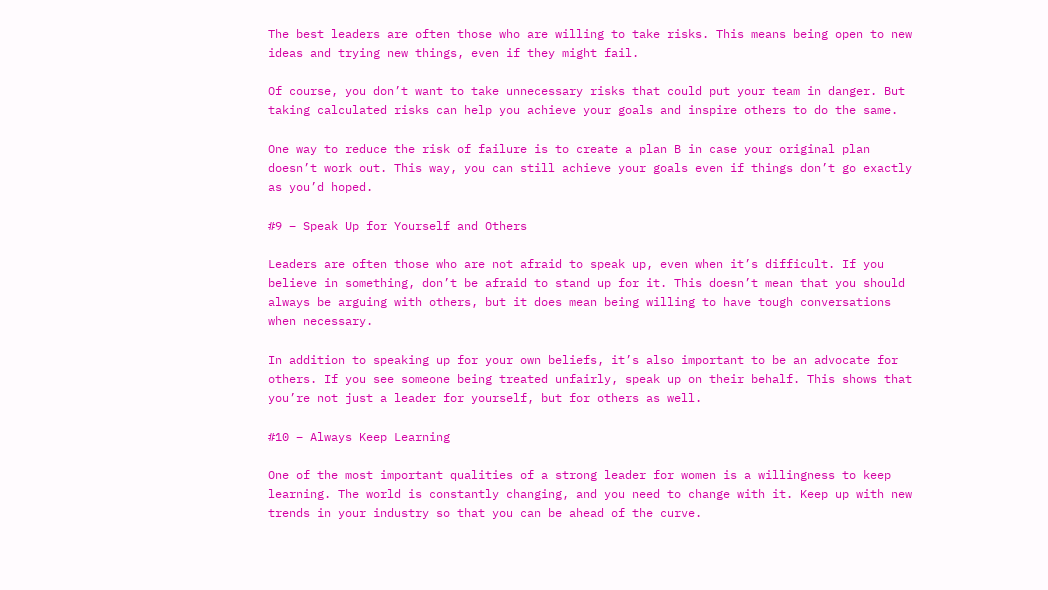The best leaders are often those who are willing to take risks. This means being open to new ideas and trying new things, even if they might fail.

Of course, you don’t want to take unnecessary risks that could put your team in danger. But taking calculated risks can help you achieve your goals and inspire others to do the same.

One way to reduce the risk of failure is to create a plan B in case your original plan doesn’t work out. This way, you can still achieve your goals even if things don’t go exactly as you’d hoped.

#9 – Speak Up for Yourself and Others

Leaders are often those who are not afraid to speak up, even when it’s difficult. If you believe in something, don’t be afraid to stand up for it. This doesn’t mean that you should always be arguing with others, but it does mean being willing to have tough conversations when necessary.

In addition to speaking up for your own beliefs, it’s also important to be an advocate for others. If you see someone being treated unfairly, speak up on their behalf. This shows that you’re not just a leader for yourself, but for others as well.

#10 – Always Keep Learning

One of the most important qualities of a strong leader for women is a willingness to keep learning. The world is constantly changing, and you need to change with it. Keep up with new trends in your industry so that you can be ahead of the curve.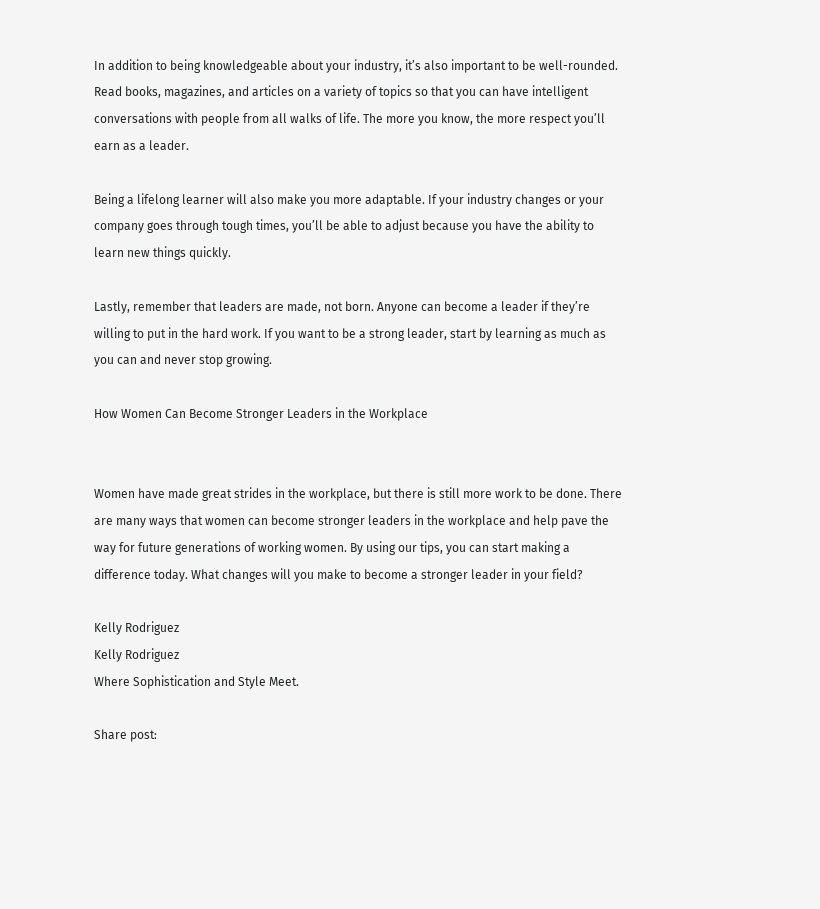In addition to being knowledgeable about your industry, it’s also important to be well-rounded. Read books, magazines, and articles on a variety of topics so that you can have intelligent conversations with people from all walks of life. The more you know, the more respect you’ll earn as a leader.

Being a lifelong learner will also make you more adaptable. If your industry changes or your company goes through tough times, you’ll be able to adjust because you have the ability to learn new things quickly.

Lastly, remember that leaders are made, not born. Anyone can become a leader if they’re willing to put in the hard work. If you want to be a strong leader, start by learning as much as you can and never stop growing.

How Women Can Become Stronger Leaders in the Workplace


Women have made great strides in the workplace, but there is still more work to be done. There are many ways that women can become stronger leaders in the workplace and help pave the way for future generations of working women. By using our tips, you can start making a difference today. What changes will you make to become a stronger leader in your field?

Kelly Rodriguez
Kelly Rodriguez
Where Sophistication and Style Meet.

Share post: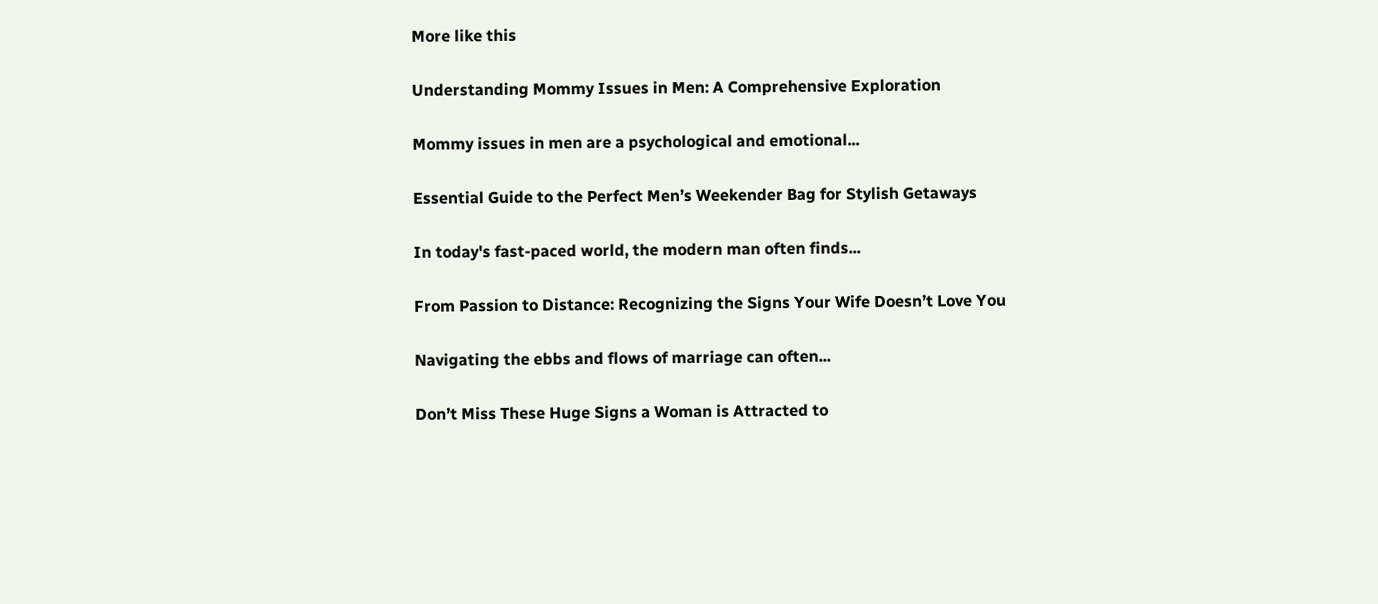More like this

Understanding Mommy Issues in Men: A Comprehensive Exploration

Mommy issues in men are a psychological and emotional...

Essential Guide to the Perfect Men’s Weekender Bag for Stylish Getaways

In today's fast-paced world, the modern man often finds...

From Passion to Distance: Recognizing the Signs Your Wife Doesn’t Love You

Navigating the ebbs and flows of marriage can often...

Don’t Miss These Huge Signs a Woman is Attracted to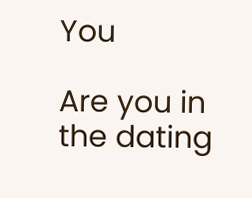You

Are you in the dating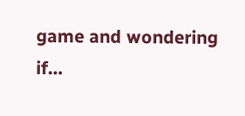game and wondering if...